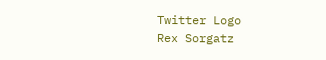Twitter Logo
Rex Sorgatz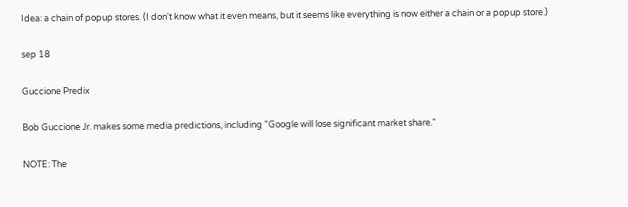Idea: a chain of popup stores. (I don't know what it even means, but it seems like everything is now either a chain or a popup store.)

sep 18

Guccione Predix

Bob Guccione Jr. makes some media predictions, including "Google will lose significant market share."

NOTE: The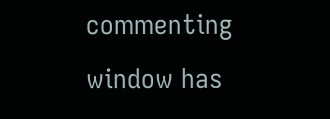commenting window has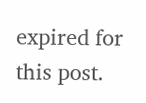expired for this post.